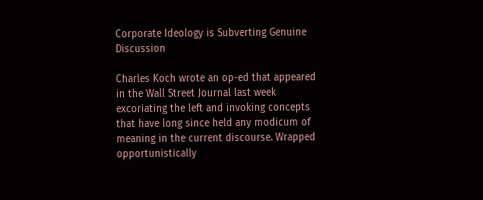Corporate Ideology is Subverting Genuine Discussion

Charles Koch wrote an op-ed that appeared in the Wall Street Journal last week excoriating the left and invoking concepts that have long since held any modicum of meaning in the current discourse. Wrapped opportunistically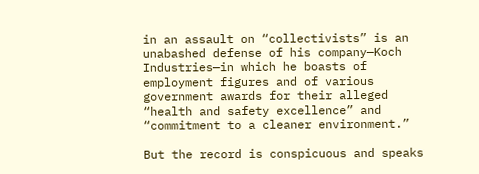in an assault on “collectivists” is an unabashed defense of his company—Koch Industries—in which he boasts of employment figures and of various government awards for their alleged “health and safety excellence” and “commitment to a cleaner environment.”

But the record is conspicuous and speaks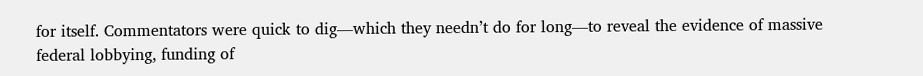for itself. Commentators were quick to dig—which they needn’t do for long—to reveal the evidence of massive federal lobbying, funding of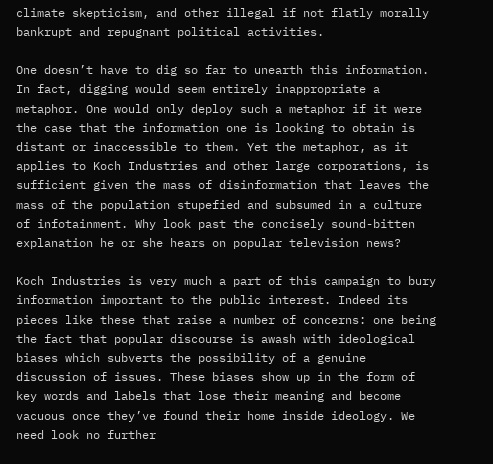climate skepticism, and other illegal if not flatly morally bankrupt and repugnant political activities.

One doesn’t have to dig so far to unearth this information. In fact, digging would seem entirely inappropriate a metaphor. One would only deploy such a metaphor if it were the case that the information one is looking to obtain is distant or inaccessible to them. Yet the metaphor, as it applies to Koch Industries and other large corporations, is sufficient given the mass of disinformation that leaves the mass of the population stupefied and subsumed in a culture of infotainment. Why look past the concisely sound-bitten explanation he or she hears on popular television news?

Koch Industries is very much a part of this campaign to bury information important to the public interest. Indeed its pieces like these that raise a number of concerns: one being the fact that popular discourse is awash with ideological biases which subverts the possibility of a genuine discussion of issues. These biases show up in the form of key words and labels that lose their meaning and become vacuous once they’ve found their home inside ideology. We need look no further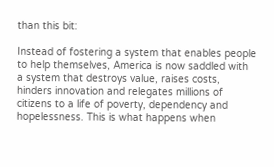than this bit:

Instead of fostering a system that enables people to help themselves, America is now saddled with a system that destroys value, raises costs, hinders innovation and relegates millions of citizens to a life of poverty, dependency and hopelessness. This is what happens when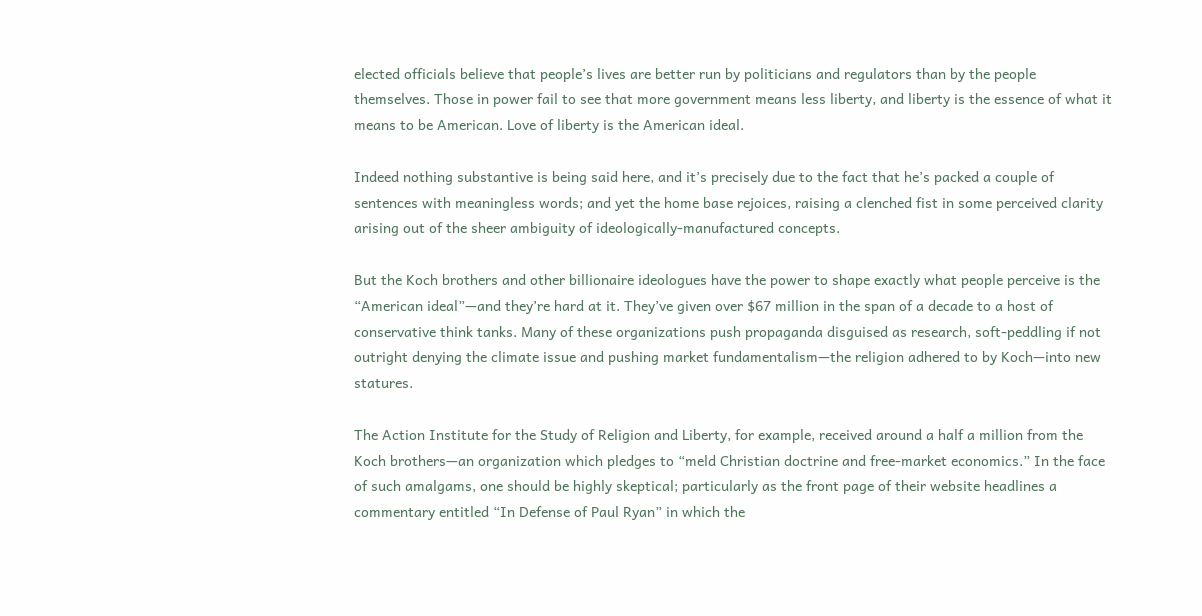elected officials believe that people’s lives are better run by politicians and regulators than by the people themselves. Those in power fail to see that more government means less liberty, and liberty is the essence of what it means to be American. Love of liberty is the American ideal.

Indeed nothing substantive is being said here, and it’s precisely due to the fact that he’s packed a couple of sentences with meaningless words; and yet the home base rejoices, raising a clenched fist in some perceived clarity arising out of the sheer ambiguity of ideologically-manufactured concepts.

But the Koch brothers and other billionaire ideologues have the power to shape exactly what people perceive is the “American ideal”—and they’re hard at it. They’ve given over $67 million in the span of a decade to a host of conservative think tanks. Many of these organizations push propaganda disguised as research, soft-peddling if not outright denying the climate issue and pushing market fundamentalism—the religion adhered to by Koch—into new statures.

The Action Institute for the Study of Religion and Liberty, for example, received around a half a million from the Koch brothers—an organization which pledges to “meld Christian doctrine and free-market economics.” In the face of such amalgams, one should be highly skeptical; particularly as the front page of their website headlines a commentary entitled “In Defense of Paul Ryan” in which the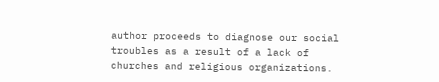author proceeds to diagnose our social troubles as a result of a lack of churches and religious organizations.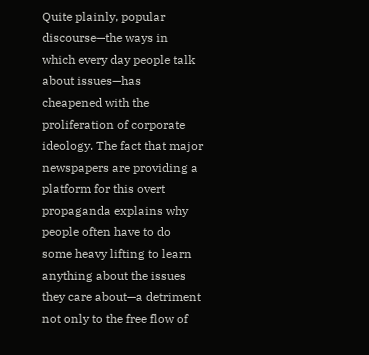Quite plainly, popular discourse—the ways in which every day people talk about issues—has cheapened with the proliferation of corporate ideology. The fact that major newspapers are providing a platform for this overt propaganda explains why people often have to do some heavy lifting to learn anything about the issues they care about—a detriment not only to the free flow of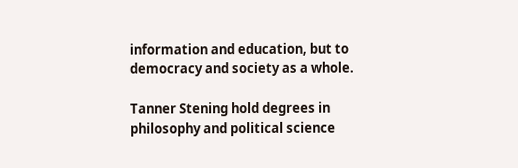information and education, but to democracy and society as a whole.

Tanner Stening hold degrees in philosophy and political science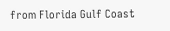from Florida Gulf Coast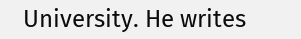University. He writes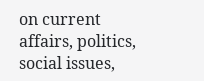on current affairs, politics, social issues,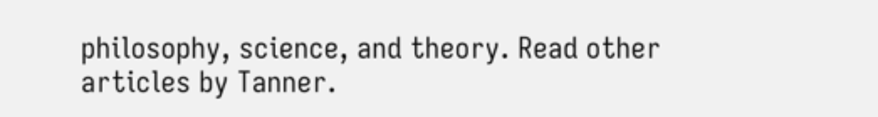philosophy, science, and theory. Read other articles by Tanner.